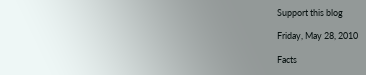Support this blog

Friday, May 28, 2010

Facts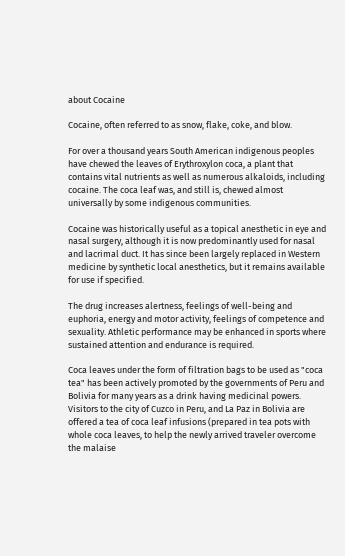about Cocaine

Cocaine, often referred to as snow, flake, coke, and blow.

For over a thousand years South American indigenous peoples have chewed the leaves of Erythroxylon coca, a plant that contains vital nutrients as well as numerous alkaloids, including cocaine. The coca leaf was, and still is, chewed almost universally by some indigenous communities.

Cocaine was historically useful as a topical anesthetic in eye and nasal surgery, although it is now predominantly used for nasal and lacrimal duct. It has since been largely replaced in Western medicine by synthetic local anesthetics, but it remains available for use if specified.

The drug increases alertness, feelings of well-being and euphoria, energy and motor activity, feelings of competence and sexuality. Athletic performance may be enhanced in sports where sustained attention and endurance is required.

Coca leaves under the form of filtration bags to be used as "coca tea" has been actively promoted by the governments of Peru and Bolivia for many years as a drink having medicinal powers. Visitors to the city of Cuzco in Peru, and La Paz in Bolivia are offered a tea of coca leaf infusions (prepared in tea pots with whole coca leaves, to help the newly arrived traveler overcome the malaise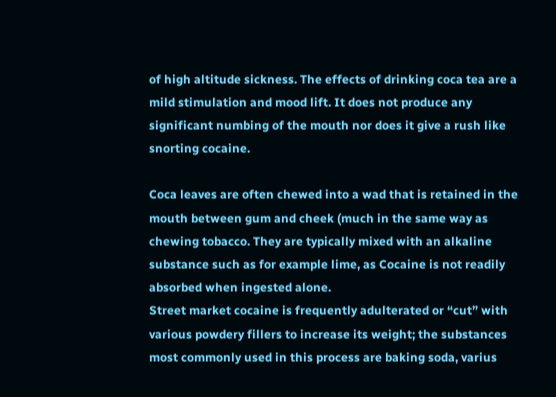of high altitude sickness. The effects of drinking coca tea are a mild stimulation and mood lift. It does not produce any significant numbing of the mouth nor does it give a rush like snorting cocaine.

Coca leaves are often chewed into a wad that is retained in the mouth between gum and cheek (much in the same way as chewing tobacco. They are typically mixed with an alkaline substance such as for example lime, as Cocaine is not readily absorbed when ingested alone.
Street market cocaine is frequently adulterated or “cut” with various powdery fillers to increase its weight; the substances most commonly used in this process are baking soda, varius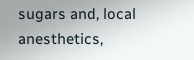sugars and, local anesthetics,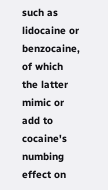such as lidocaine or benzocaine, of which the latter mimic or add to cocaine's numbing effect on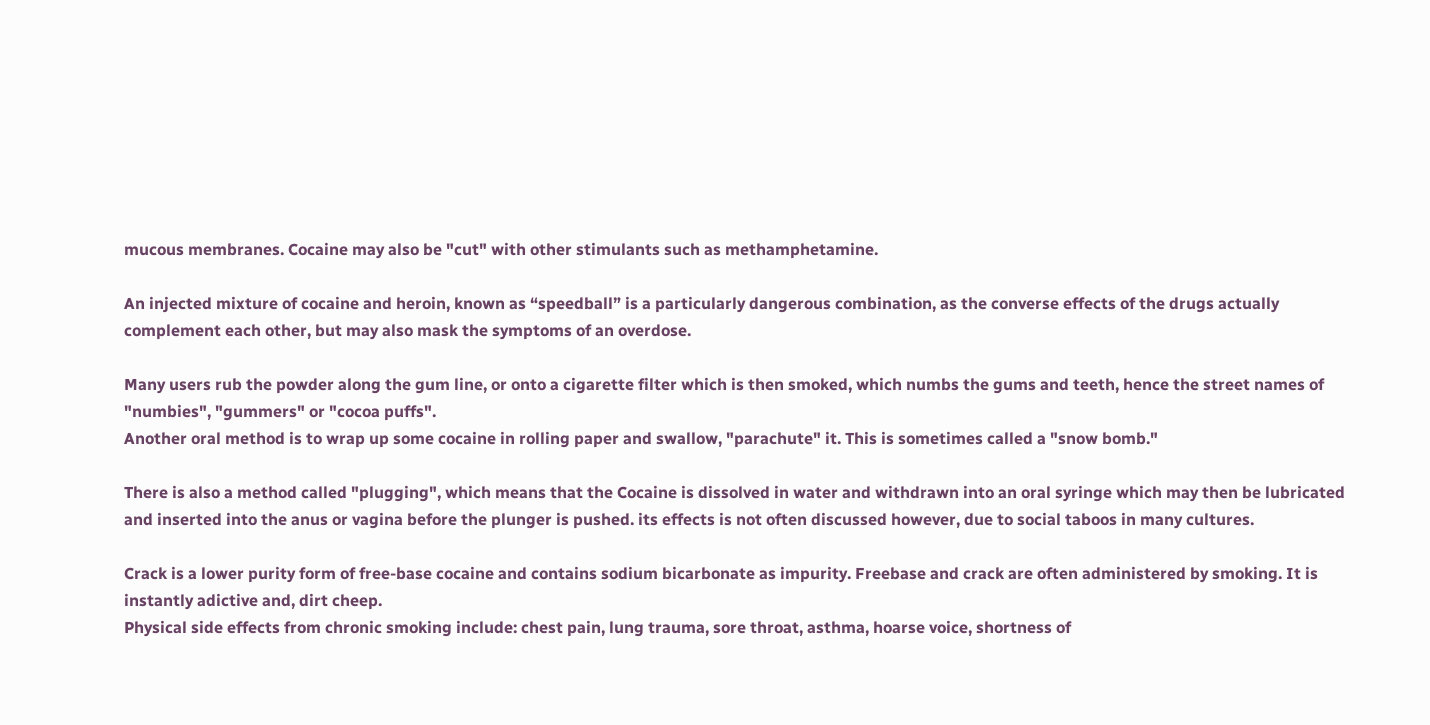mucous membranes. Cocaine may also be "cut" with other stimulants such as methamphetamine.

An injected mixture of cocaine and heroin, known as “speedball” is a particularly dangerous combination, as the converse effects of the drugs actually complement each other, but may also mask the symptoms of an overdose.

Many users rub the powder along the gum line, or onto a cigarette filter which is then smoked, which numbs the gums and teeth, hence the street names of "numbies", "gummers" or "cocoa puffs".
Another oral method is to wrap up some cocaine in rolling paper and swallow, "parachute" it. This is sometimes called a "snow bomb."

There is also a method called "plugging", which means that the Cocaine is dissolved in water and withdrawn into an oral syringe which may then be lubricated and inserted into the anus or vagina before the plunger is pushed. its effects is not often discussed however, due to social taboos in many cultures.

Crack is a lower purity form of free-base cocaine and contains sodium bicarbonate as impurity. Freebase and crack are often administered by smoking. It is instantly adictive and, dirt cheep.
Physical side effects from chronic smoking include: chest pain, lung trauma, sore throat, asthma, hoarse voice, shortness of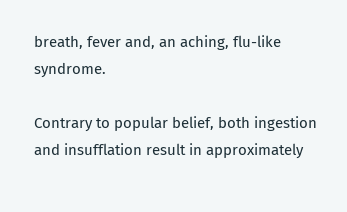breath, fever and, an aching, flu-like syndrome.

Contrary to popular belief, both ingestion and insufflation result in approximately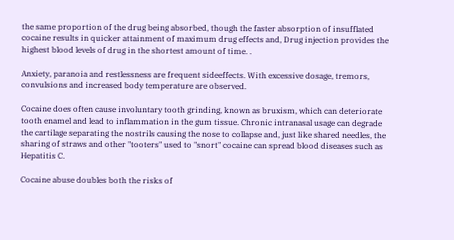the same proportion of the drug being absorbed, though the faster absorption of insufflated cocaine results in quicker attainment of maximum drug effects and, Drug injection provides the highest blood levels of drug in the shortest amount of time. .

Anxiety, paranoia and restlessness are frequent sideeffects. With excessive dosage, tremors, convulsions and increased body temperature are observed.

Cocaine does often cause involuntary tooth grinding, known as bruxism, which can deteriorate tooth enamel and lead to inflammation in the gum tissue. Chronic intranasal usage can degrade the cartilage separating the nostrils causing the nose to collapse and, just like shared needles, the sharing of straws and other "tooters" used to "snort" cocaine can spread blood diseases such as Hepatitis C.

Cocaine abuse doubles both the risks of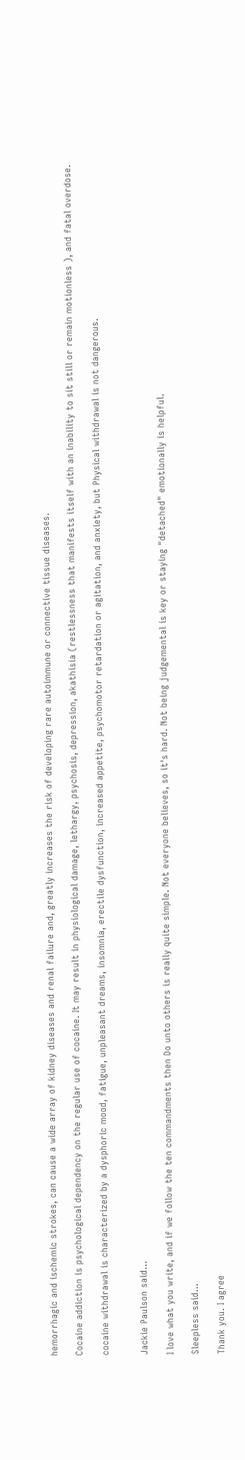hemorrhagic and ischemic strokes, can cause a wide array of kidney diseases and renal failure and, greatly increases the risk of developing rare autoimmune or connective tissue diseases.

Cocaine addiction is psychological dependency on the regular use of cocaine. It may result in physiological damage, lethargy, psychosis, depression, akathisia (restlessness that manifests itself with an inability to sit still or remain motionless ), and fatal overdose.

cocaine withdrawal is characterized by a dysphoric mood, fatigue, unpleasant dreams, insomnia, erectile dysfunction, increased appetite, psychomotor retardation or agitation, and anxiety, but Physical withdrawal is not dangerous.


Jackie Paulson said...

I love what you write, and if we follow the ten commandments then Do unto others is really quite simple. Not everyone believes, so it's hard. Not being judgemental is key or staying "detached" emotionally is helpful.

Sleepless said...

Thank you. I agree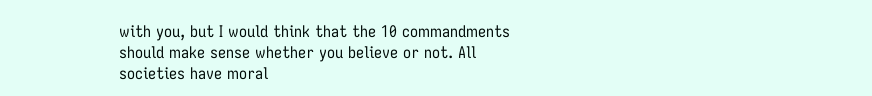with you, but I would think that the 10 commandments should make sense whether you believe or not. All societies have moral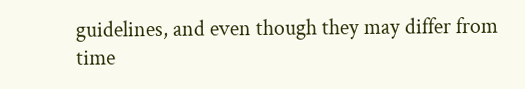guidelines, and even though they may differ from time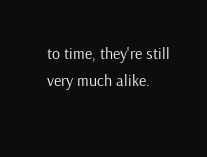to time, they're still very much alike.